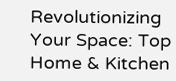Revolutionizing Your Space: Top Home & Kitchen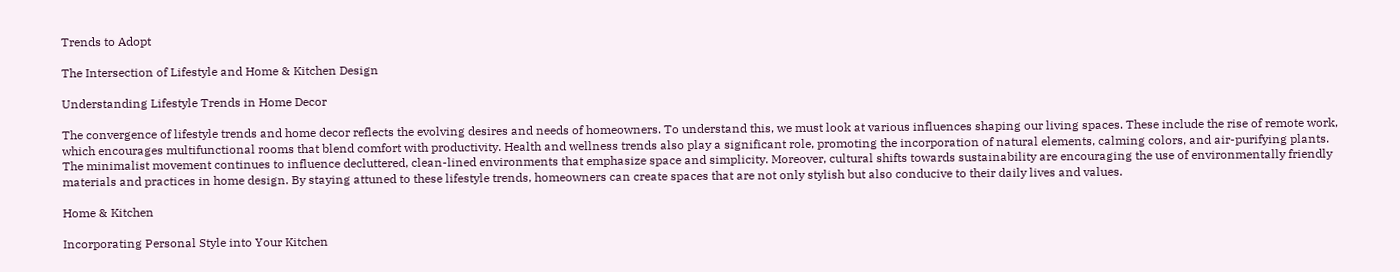Trends to Adopt

The Intersection of Lifestyle and Home & Kitchen Design

Understanding Lifestyle Trends in Home Decor

The convergence of lifestyle trends and home decor reflects the evolving desires and needs of homeowners. To understand this, we must look at various influences shaping our living spaces. These include the rise of remote work, which encourages multifunctional rooms that blend comfort with productivity. Health and wellness trends also play a significant role, promoting the incorporation of natural elements, calming colors, and air-purifying plants. The minimalist movement continues to influence decluttered, clean-lined environments that emphasize space and simplicity. Moreover, cultural shifts towards sustainability are encouraging the use of environmentally friendly materials and practices in home design. By staying attuned to these lifestyle trends, homeowners can create spaces that are not only stylish but also conducive to their daily lives and values.

Home & Kitchen

Incorporating Personal Style into Your Kitchen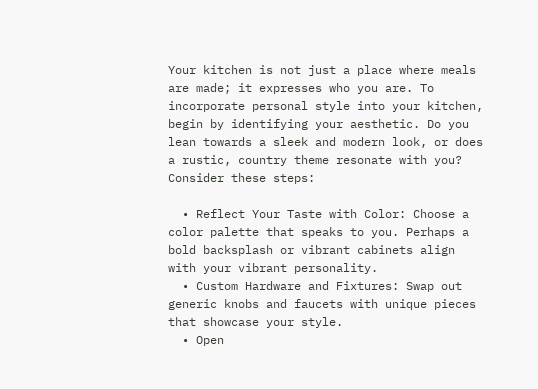Your kitchen is not just a place where meals are made; it expresses who you are. To incorporate personal style into your kitchen, begin by identifying your aesthetic. Do you lean towards a sleek and modern look, or does a rustic, country theme resonate with you? Consider these steps:

  • Reflect Your Taste with Color: Choose a color palette that speaks to you. Perhaps a bold backsplash or vibrant cabinets align with your vibrant personality.
  • Custom Hardware and Fixtures: Swap out generic knobs and faucets with unique pieces that showcase your style.
  • Open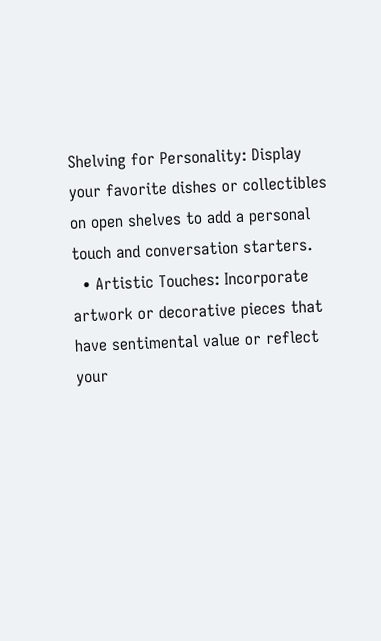Shelving for Personality: Display your favorite dishes or collectibles on open shelves to add a personal touch and conversation starters.
  • Artistic Touches: Incorporate artwork or decorative pieces that have sentimental value or reflect your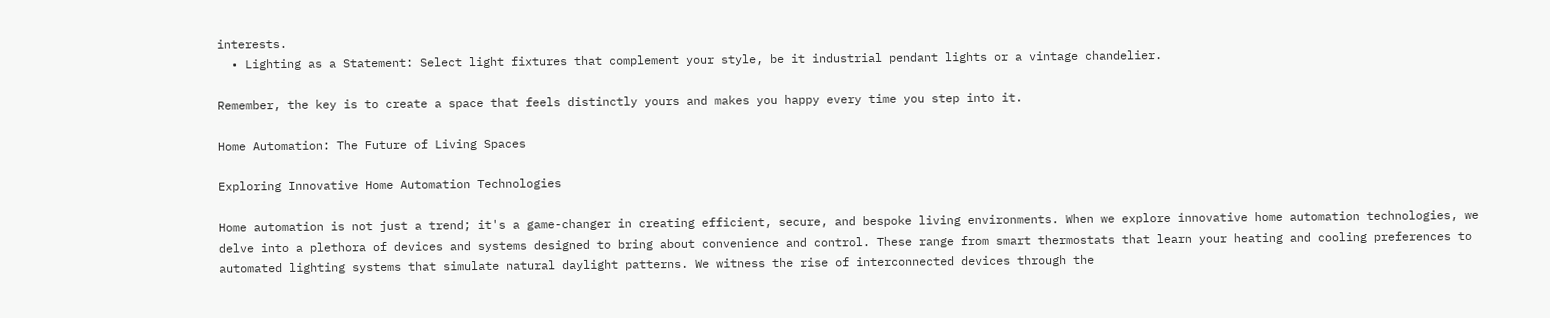interests.
  • Lighting as a Statement: Select light fixtures that complement your style, be it industrial pendant lights or a vintage chandelier.

Remember, the key is to create a space that feels distinctly yours and makes you happy every time you step into it.

Home Automation: The Future of Living Spaces

Exploring Innovative Home Automation Technologies

Home automation is not just a trend; it's a game-changer in creating efficient, secure, and bespoke living environments. When we explore innovative home automation technologies, we delve into a plethora of devices and systems designed to bring about convenience and control. These range from smart thermostats that learn your heating and cooling preferences to automated lighting systems that simulate natural daylight patterns. We witness the rise of interconnected devices through the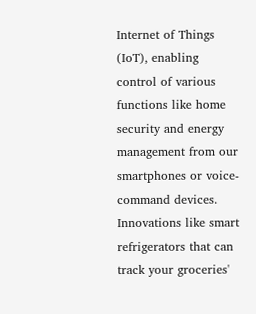Internet of Things (IoT), enabling control of various functions like home security and energy management from our smartphones or voice-command devices. Innovations like smart refrigerators that can track your groceries'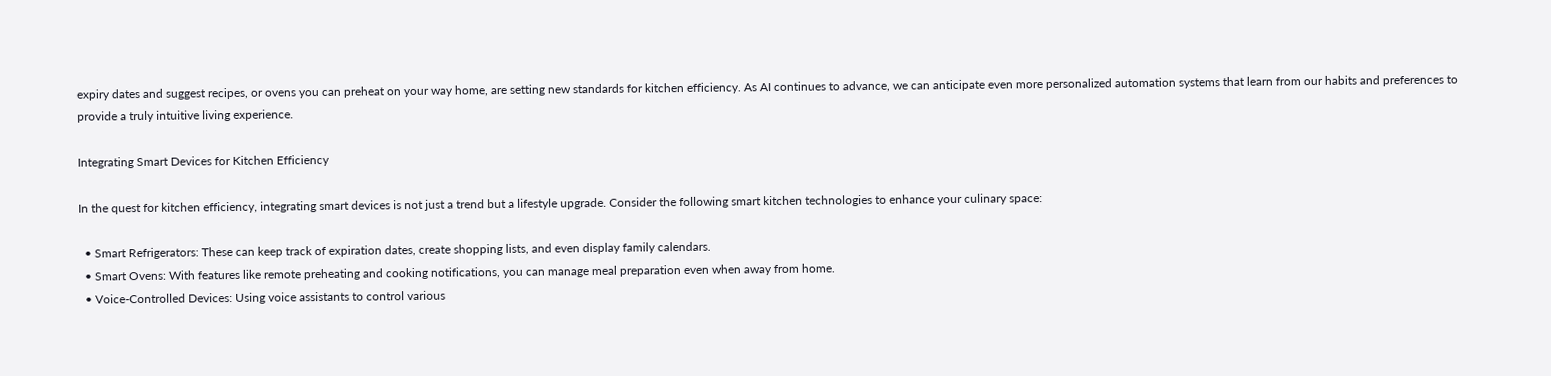expiry dates and suggest recipes, or ovens you can preheat on your way home, are setting new standards for kitchen efficiency. As AI continues to advance, we can anticipate even more personalized automation systems that learn from our habits and preferences to provide a truly intuitive living experience.

Integrating Smart Devices for Kitchen Efficiency

In the quest for kitchen efficiency, integrating smart devices is not just a trend but a lifestyle upgrade. Consider the following smart kitchen technologies to enhance your culinary space:

  • Smart Refrigerators: These can keep track of expiration dates, create shopping lists, and even display family calendars.
  • Smart Ovens: With features like remote preheating and cooking notifications, you can manage meal preparation even when away from home.
  • Voice-Controlled Devices: Using voice assistants to control various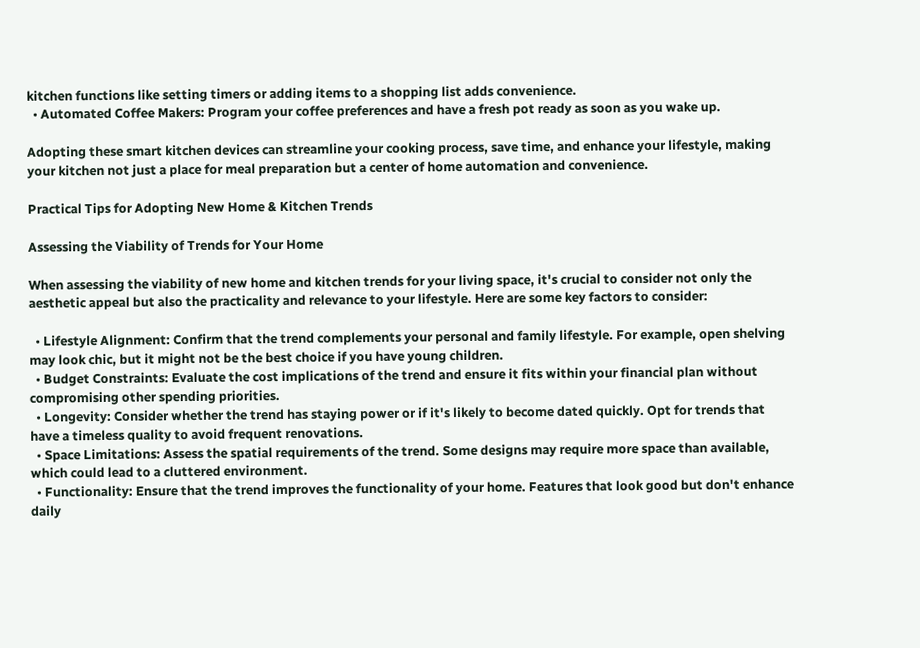kitchen functions like setting timers or adding items to a shopping list adds convenience.
  • Automated Coffee Makers: Program your coffee preferences and have a fresh pot ready as soon as you wake up.

Adopting these smart kitchen devices can streamline your cooking process, save time, and enhance your lifestyle, making your kitchen not just a place for meal preparation but a center of home automation and convenience.

Practical Tips for Adopting New Home & Kitchen Trends

Assessing the Viability of Trends for Your Home

When assessing the viability of new home and kitchen trends for your living space, it's crucial to consider not only the aesthetic appeal but also the practicality and relevance to your lifestyle. Here are some key factors to consider:

  • Lifestyle Alignment: Confirm that the trend complements your personal and family lifestyle. For example, open shelving may look chic, but it might not be the best choice if you have young children.
  • Budget Constraints: Evaluate the cost implications of the trend and ensure it fits within your financial plan without compromising other spending priorities.
  • Longevity: Consider whether the trend has staying power or if it's likely to become dated quickly. Opt for trends that have a timeless quality to avoid frequent renovations.
  • Space Limitations: Assess the spatial requirements of the trend. Some designs may require more space than available, which could lead to a cluttered environment.
  • Functionality: Ensure that the trend improves the functionality of your home. Features that look good but don't enhance daily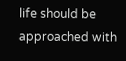life should be approached with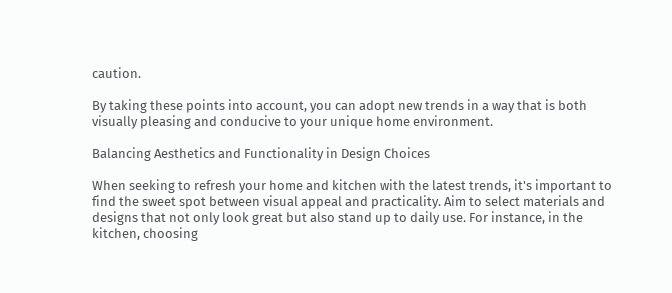caution.

By taking these points into account, you can adopt new trends in a way that is both visually pleasing and conducive to your unique home environment.

Balancing Aesthetics and Functionality in Design Choices

When seeking to refresh your home and kitchen with the latest trends, it's important to find the sweet spot between visual appeal and practicality. Aim to select materials and designs that not only look great but also stand up to daily use. For instance, in the kitchen, choosing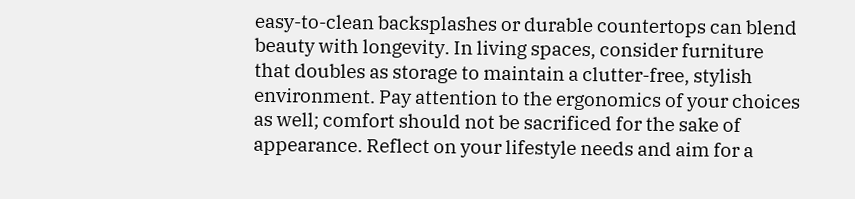easy-to-clean backsplashes or durable countertops can blend beauty with longevity. In living spaces, consider furniture that doubles as storage to maintain a clutter-free, stylish environment. Pay attention to the ergonomics of your choices as well; comfort should not be sacrificed for the sake of appearance. Reflect on your lifestyle needs and aim for a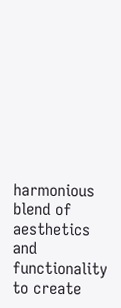harmonious blend of aesthetics and functionality to create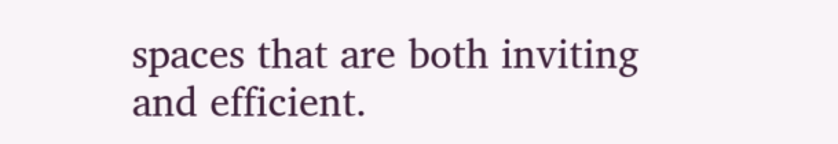spaces that are both inviting and efficient.